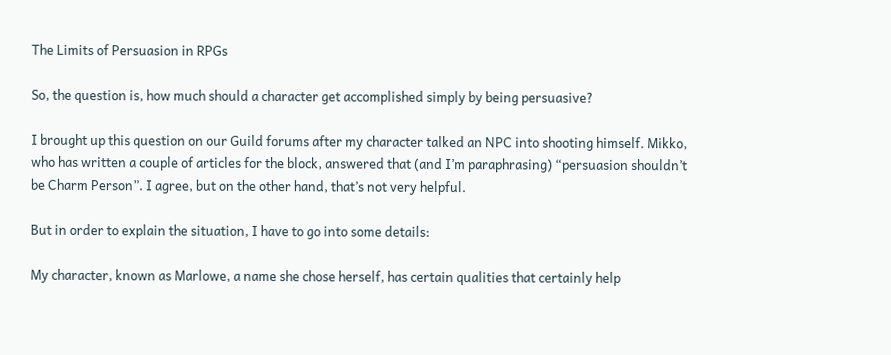The Limits of Persuasion in RPGs

So, the question is, how much should a character get accomplished simply by being persuasive?

I brought up this question on our Guild forums after my character talked an NPC into shooting himself. Mikko, who has written a couple of articles for the block, answered that (and I’m paraphrasing) “persuasion shouldn’t be Charm Person”. I agree, but on the other hand, that’s not very helpful.

But in order to explain the situation, I have to go into some details:

My character, known as Marlowe, a name she chose herself, has certain qualities that certainly help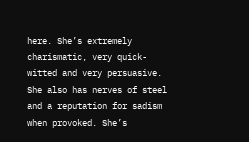here. She’s extremely charismatic, very quick-witted and very persuasive. She also has nerves of steel and a reputation for sadism when provoked. She’s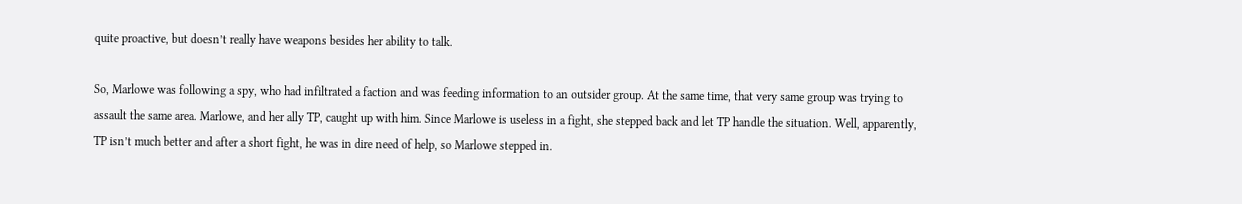quite proactive, but doesn’t really have weapons besides her ability to talk.

So, Marlowe was following a spy, who had infiltrated a faction and was feeding information to an outsider group. At the same time, that very same group was trying to assault the same area. Marlowe, and her ally TP, caught up with him. Since Marlowe is useless in a fight, she stepped back and let TP handle the situation. Well, apparently, TP isn’t much better and after a short fight, he was in dire need of help, so Marlowe stepped in.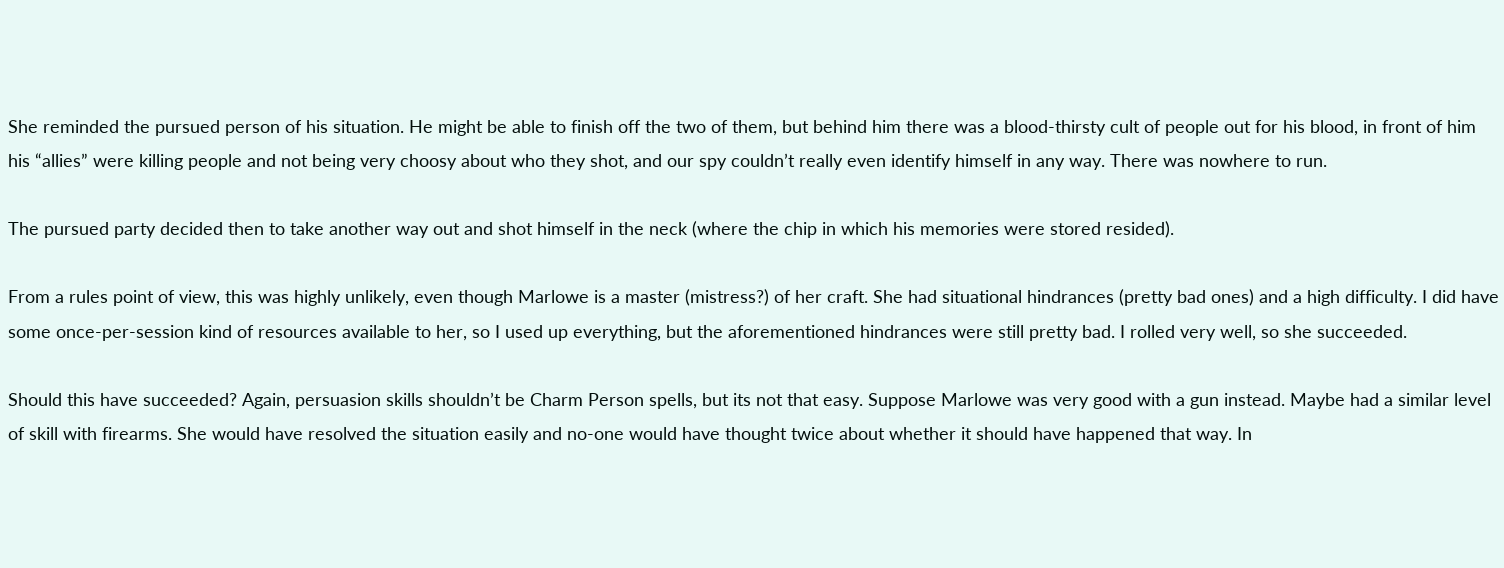She reminded the pursued person of his situation. He might be able to finish off the two of them, but behind him there was a blood-thirsty cult of people out for his blood, in front of him his “allies” were killing people and not being very choosy about who they shot, and our spy couldn’t really even identify himself in any way. There was nowhere to run.

The pursued party decided then to take another way out and shot himself in the neck (where the chip in which his memories were stored resided).

From a rules point of view, this was highly unlikely, even though Marlowe is a master (mistress?) of her craft. She had situational hindrances (pretty bad ones) and a high difficulty. I did have some once-per-session kind of resources available to her, so I used up everything, but the aforementioned hindrances were still pretty bad. I rolled very well, so she succeeded.

Should this have succeeded? Again, persuasion skills shouldn’t be Charm Person spells, but its not that easy. Suppose Marlowe was very good with a gun instead. Maybe had a similar level of skill with firearms. She would have resolved the situation easily and no-one would have thought twice about whether it should have happened that way. In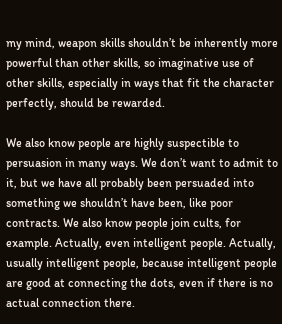my mind, weapon skills shouldn’t be inherently more powerful than other skills, so imaginative use of other skills, especially in ways that fit the character perfectly, should be rewarded.

We also know people are highly suspectible to persuasion in many ways. We don’t want to admit to it, but we have all probably been persuaded into something we shouldn’t have been, like poor contracts. We also know people join cults, for example. Actually, even intelligent people. Actually, usually intelligent people, because intelligent people are good at connecting the dots, even if there is no actual connection there.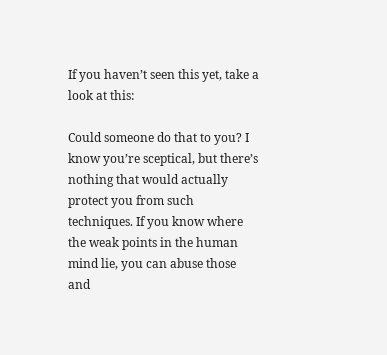If you haven’t seen this yet, take a look at this:

Could someone do that to you? I know you’re sceptical, but there’s nothing that would actually protect you from such techniques. If you know where the weak points in the human mind lie, you can abuse those and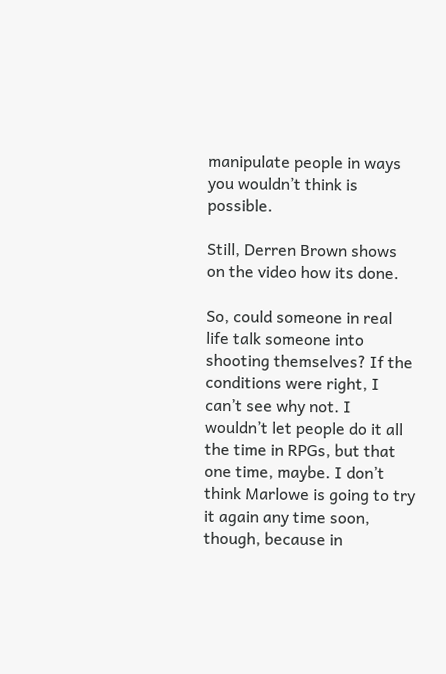manipulate people in ways you wouldn’t think is possible.

Still, Derren Brown shows on the video how its done.

So, could someone in real life talk someone into shooting themselves? If the conditions were right, I can’t see why not. I wouldn’t let people do it all the time in RPGs, but that one time, maybe. I don’t think Marlowe is going to try it again any time soon, though, because in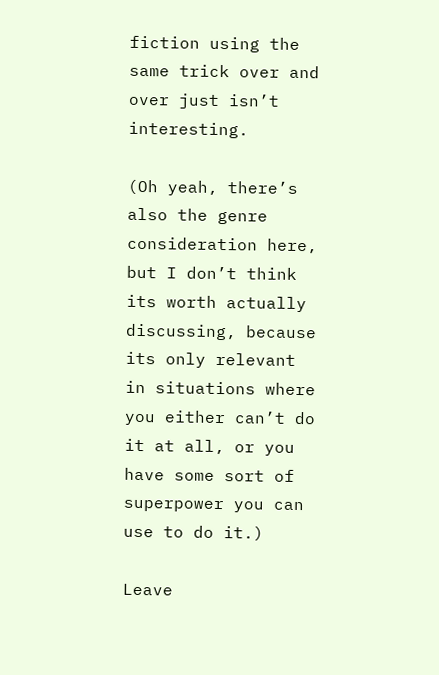fiction using the same trick over and over just isn’t interesting.

(Oh yeah, there’s also the genre consideration here, but I don’t think its worth actually discussing, because its only relevant in situations where you either can’t do it at all, or you have some sort of superpower you can use to do it.)

Leave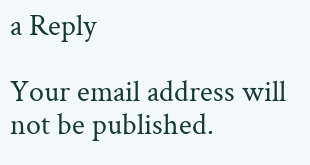a Reply

Your email address will not be published.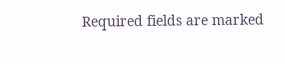Required fields are marked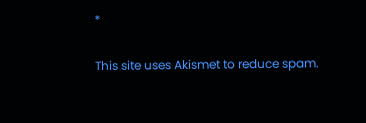*

This site uses Akismet to reduce spam.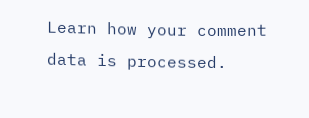Learn how your comment data is processed.